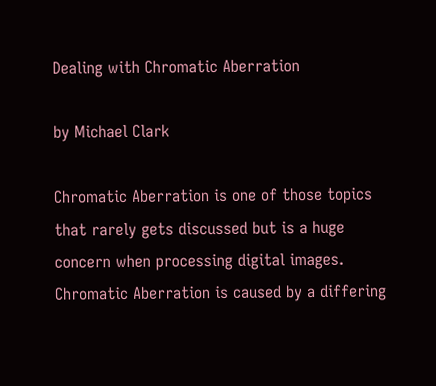Dealing with Chromatic Aberration

by Michael Clark

Chromatic Aberration is one of those topics that rarely gets discussed but is a huge concern when processing digital images. Chromatic Aberration is caused by a differing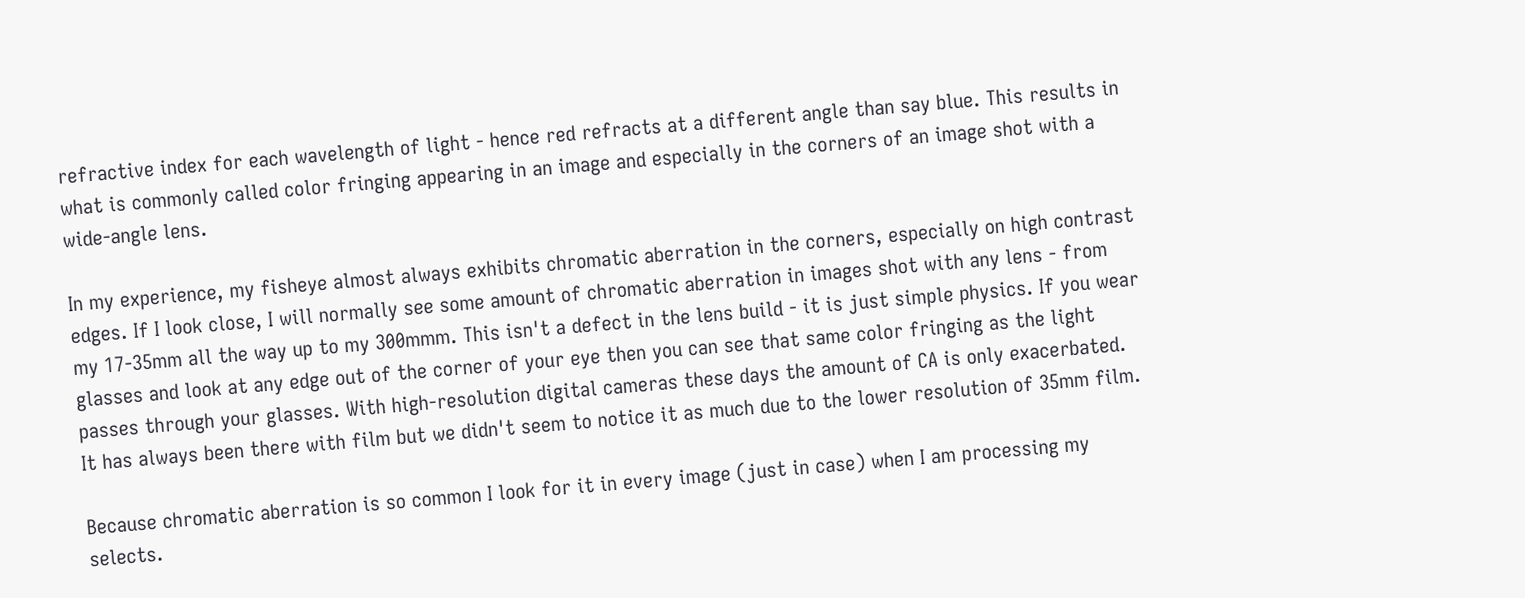refractive index for each wavelength of light - hence red refracts at a different angle than say blue. This results in what is commonly called color fringing appearing in an image and especially in the corners of an image shot with a wide-angle lens.

In my experience, my fisheye almost always exhibits chromatic aberration in the corners, especially on high contrast edges. If I look close, I will normally see some amount of chromatic aberration in images shot with any lens - from my 17-35mm all the way up to my 300mmm. This isn't a defect in the lens build - it is just simple physics. If you wear glasses and look at any edge out of the corner of your eye then you can see that same color fringing as the light passes through your glasses. With high-resolution digital cameras these days the amount of CA is only exacerbated. It has always been there with film but we didn't seem to notice it as much due to the lower resolution of 35mm film.

Because chromatic aberration is so common I look for it in every image (just in case) when I am processing my selects.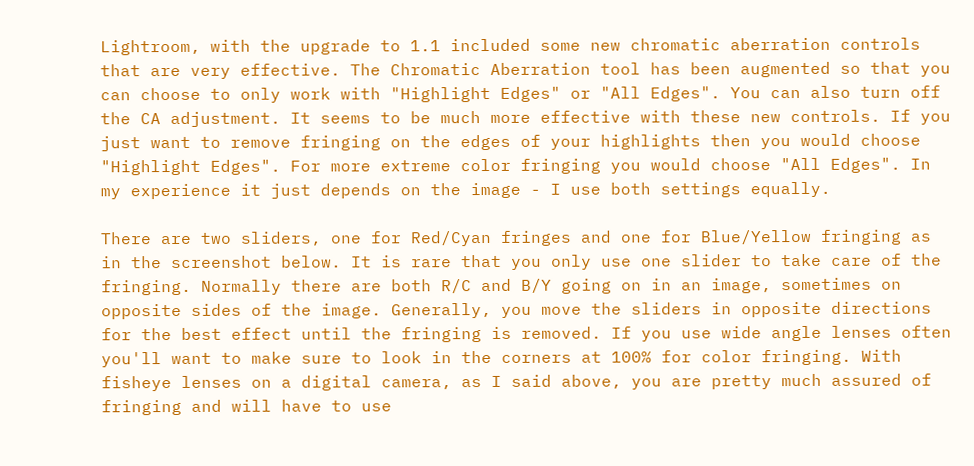Lightroom, with the upgrade to 1.1 included some new chromatic aberration controls that are very effective. The Chromatic Aberration tool has been augmented so that you can choose to only work with "Highlight Edges" or "All Edges". You can also turn off the CA adjustment. It seems to be much more effective with these new controls. If you just want to remove fringing on the edges of your highlights then you would choose "Highlight Edges". For more extreme color fringing you would choose "All Edges". In my experience it just depends on the image - I use both settings equally.

There are two sliders, one for Red/Cyan fringes and one for Blue/Yellow fringing as in the screenshot below. It is rare that you only use one slider to take care of the fringing. Normally there are both R/C and B/Y going on in an image, sometimes on opposite sides of the image. Generally, you move the sliders in opposite directions for the best effect until the fringing is removed. If you use wide angle lenses often you'll want to make sure to look in the corners at 100% for color fringing. With fisheye lenses on a digital camera, as I said above, you are pretty much assured of fringing and will have to use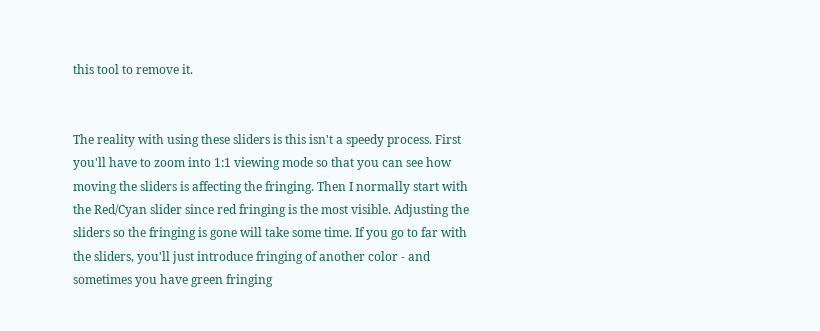this tool to remove it.


The reality with using these sliders is this isn't a speedy process. First you'll have to zoom into 1:1 viewing mode so that you can see how moving the sliders is affecting the fringing. Then I normally start with the Red/Cyan slider since red fringing is the most visible. Adjusting the sliders so the fringing is gone will take some time. If you go to far with the sliders, you'll just introduce fringing of another color - and sometimes you have green fringing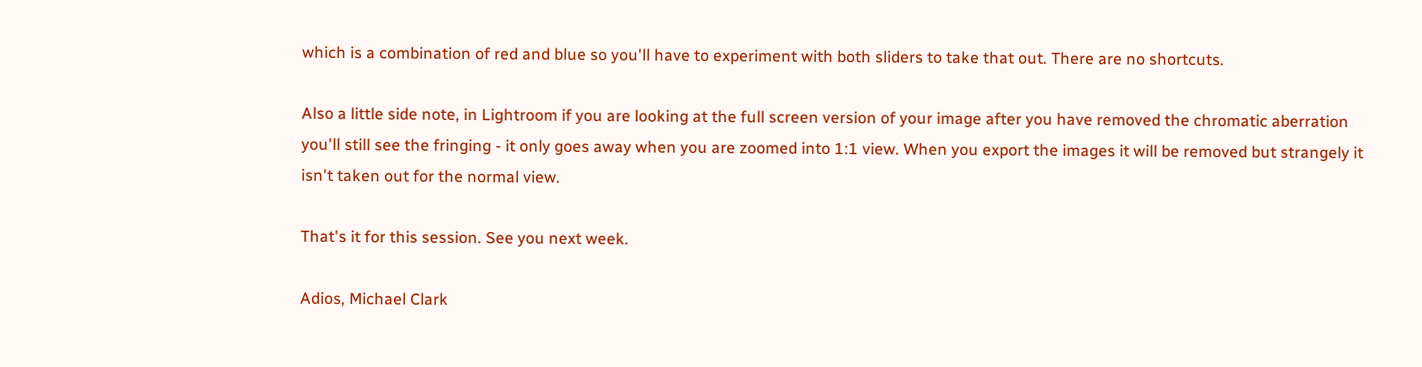which is a combination of red and blue so you'll have to experiment with both sliders to take that out. There are no shortcuts.

Also a little side note, in Lightroom if you are looking at the full screen version of your image after you have removed the chromatic aberration you'll still see the fringing - it only goes away when you are zoomed into 1:1 view. When you export the images it will be removed but strangely it isn't taken out for the normal view.

That's it for this session. See you next week.

Adios, Michael Clark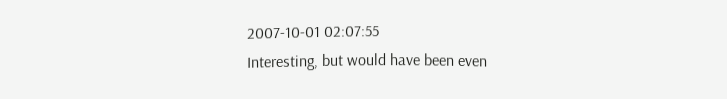2007-10-01 02:07:55
Interesting, but would have been even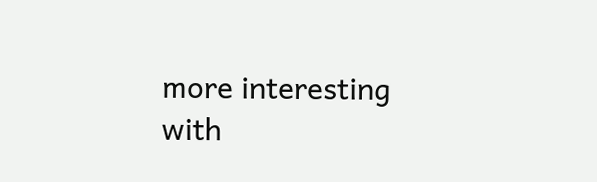more interesting with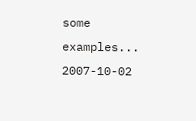some examples...
2007-10-02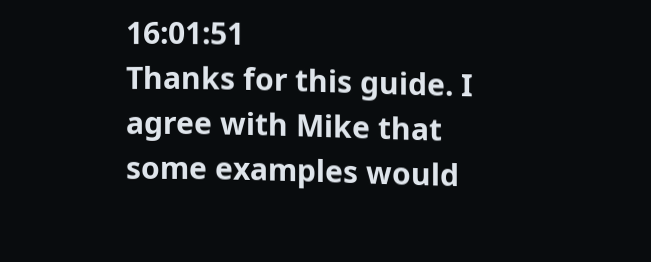16:01:51
Thanks for this guide. I agree with Mike that some examples would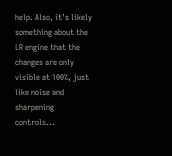help. Also, it's likely something about the LR engine that the changes are only visible at 100%, just like noise and sharpening controls...